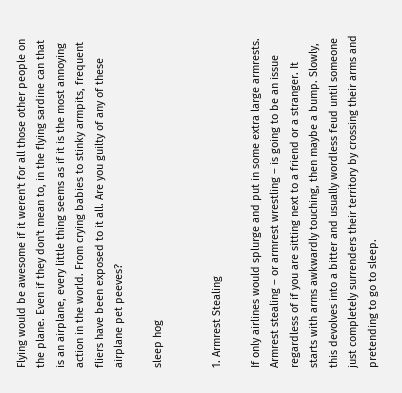Flying would be awesome if it weren't for all those other people on the plane. Even if they don't mean to, in the flying sardine can that is an airplane, every little thing seems as if it is the most annoying action in the world. From crying babies to stinky armpits, frequent fliers have been exposed to it all. Are you guilty of any of these airplane pet peeves?

sleep hog


1. Armrest Stealing

If only airlines would splurge and put in some extra large armrests. Armrest stealing – or armrest wrestling – is going to be an issue regardless of if you are sitting next to a friend or a stranger. It starts with arms awkwardly touching, then maybe a bump. Slowly, this devolves into a bitter and usually wordless feud until someone just completely surrenders their territory by crossing their arms and pretending to go to sleep.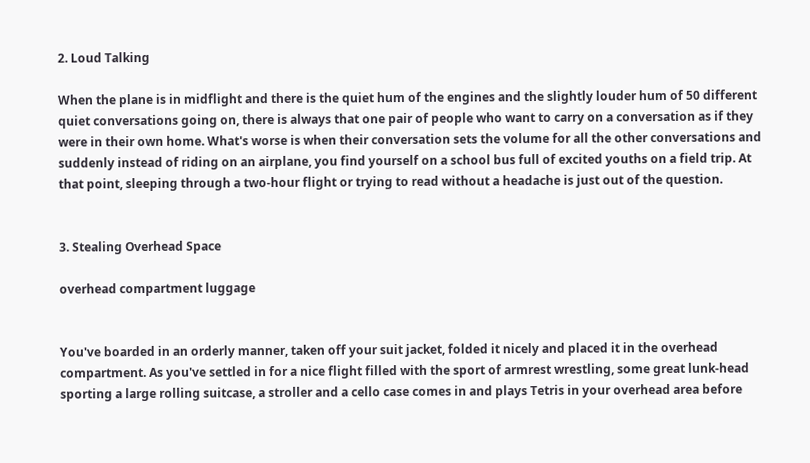2. Loud Talking

When the plane is in midflight and there is the quiet hum of the engines and the slightly louder hum of 50 different quiet conversations going on, there is always that one pair of people who want to carry on a conversation as if they were in their own home. What's worse is when their conversation sets the volume for all the other conversations and suddenly instead of riding on an airplane, you find yourself on a school bus full of excited youths on a field trip. At that point, sleeping through a two-hour flight or trying to read without a headache is just out of the question.


3. Stealing Overhead Space

overhead compartment luggage


You've boarded in an orderly manner, taken off your suit jacket, folded it nicely and placed it in the overhead compartment. As you've settled in for a nice flight filled with the sport of armrest wrestling, some great lunk-head sporting a large rolling suitcase, a stroller and a cello case comes in and plays Tetris in your overhead area before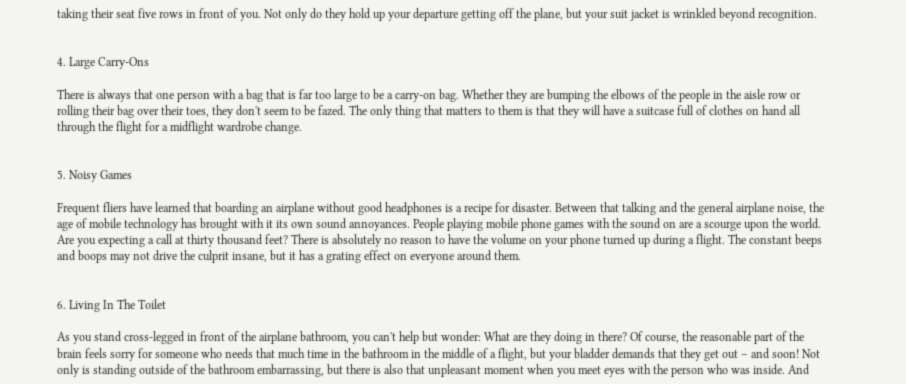taking their seat five rows in front of you. Not only do they hold up your departure getting off the plane, but your suit jacket is wrinkled beyond recognition.


4. Large Carry-Ons

There is always that one person with a bag that is far too large to be a carry-on bag. Whether they are bumping the elbows of the people in the aisle row or rolling their bag over their toes, they don't seem to be fazed. The only thing that matters to them is that they will have a suitcase full of clothes on hand all through the flight for a midflight wardrobe change.


5. Noisy Games

Frequent fliers have learned that boarding an airplane without good headphones is a recipe for disaster. Between that talking and the general airplane noise, the age of mobile technology has brought with it its own sound annoyances. People playing mobile phone games with the sound on are a scourge upon the world. Are you expecting a call at thirty thousand feet? There is absolutely no reason to have the volume on your phone turned up during a flight. The constant beeps and boops may not drive the culprit insane, but it has a grating effect on everyone around them.


6. Living In The Toilet

As you stand cross-legged in front of the airplane bathroom, you can't help but wonder: What are they doing in there? Of course, the reasonable part of the brain feels sorry for someone who needs that much time in the bathroom in the middle of a flight, but your bladder demands that they get out – and soon! Not only is standing outside of the bathroom embarrassing, but there is also that unpleasant moment when you meet eyes with the person who was inside. And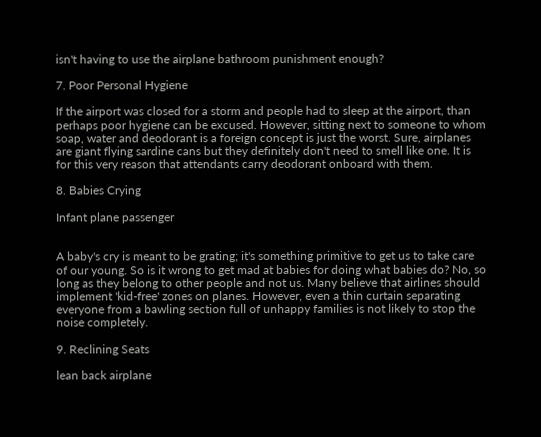isn't having to use the airplane bathroom punishment enough?

7. Poor Personal Hygiene

If the airport was closed for a storm and people had to sleep at the airport, than perhaps poor hygiene can be excused. However, sitting next to someone to whom soap, water and deodorant is a foreign concept is just the worst. Sure, airplanes are giant flying sardine cans but they definitely don't need to smell like one. It is for this very reason that attendants carry deodorant onboard with them.

8. Babies Crying

Infant plane passenger


A baby's cry is meant to be grating; it's something primitive to get us to take care of our young. So is it wrong to get mad at babies for doing what babies do? No, so long as they belong to other people and not us. Many believe that airlines should implement 'kid-free' zones on planes. However, even a thin curtain separating everyone from a bawling section full of unhappy families is not likely to stop the noise completely.

9. Reclining Seats

lean back airplane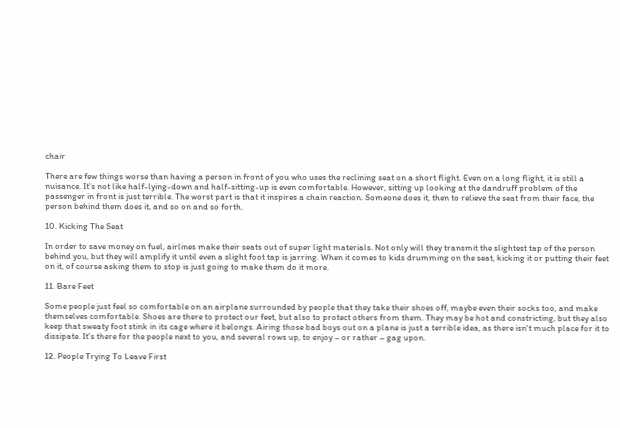chair

There are few things worse than having a person in front of you who uses the reclining seat on a short flight. Even on a long flight, it is still a nuisance. It's not like half-lying-down and half-sitting-up is even comfortable. However, sitting up looking at the dandruff problem of the passenger in front is just terrible. The worst part is that it inspires a chain reaction. Someone does it, then to relieve the seat from their face, the person behind them does it, and so on and so forth.

10. Kicking The Seat

In order to save money on fuel, airlines make their seats out of super light materials. Not only will they transmit the slightest tap of the person behind you, but they will amplify it until even a slight foot tap is jarring. When it comes to kids drumming on the seat, kicking it or putting their feet on it, of course asking them to stop is just going to make them do it more.

11. Bare Feet

Some people just feel so comfortable on an airplane surrounded by people that they take their shoes off, maybe even their socks too, and make themselves comfortable. Shoes are there to protect our feet, but also to protect others from them. They may be hot and constricting, but they also keep that sweaty foot stink in its cage where it belongs. Airing those bad boys out on a plane is just a terrible idea, as there isn't much place for it to dissipate. It's there for the people next to you, and several rows up, to enjoy – or rather – gag upon.

12. People Trying To Leave First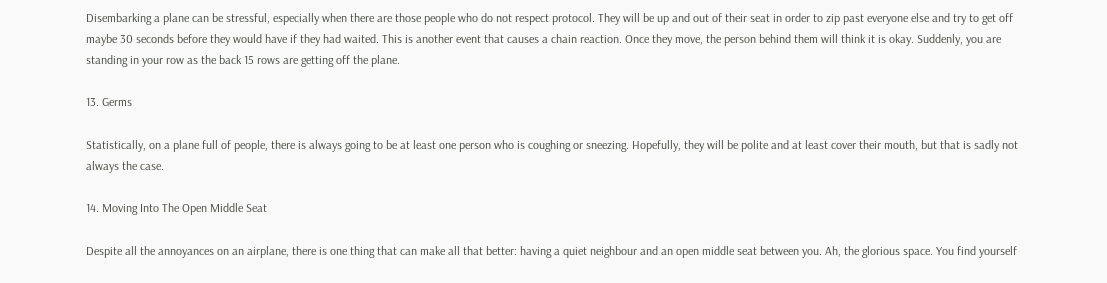Disembarking a plane can be stressful, especially when there are those people who do not respect protocol. They will be up and out of their seat in order to zip past everyone else and try to get off maybe 30 seconds before they would have if they had waited. This is another event that causes a chain reaction. Once they move, the person behind them will think it is okay. Suddenly, you are standing in your row as the back 15 rows are getting off the plane.

13. Germs

Statistically, on a plane full of people, there is always going to be at least one person who is coughing or sneezing. Hopefully, they will be polite and at least cover their mouth, but that is sadly not always the case.

14. Moving Into The Open Middle Seat

Despite all the annoyances on an airplane, there is one thing that can make all that better: having a quiet neighbour and an open middle seat between you. Ah, the glorious space. You find yourself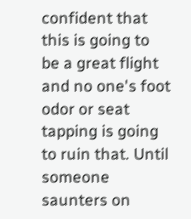confident that this is going to be a great flight and no one's foot odor or seat tapping is going to ruin that. Until someone saunters on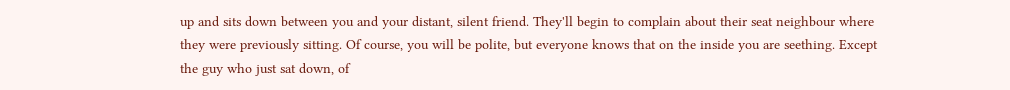up and sits down between you and your distant, silent friend. They'll begin to complain about their seat neighbour where they were previously sitting. Of course, you will be polite, but everyone knows that on the inside you are seething. Except the guy who just sat down, of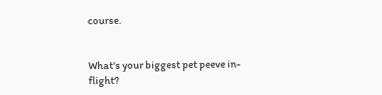course.


What's your biggest pet peeve in-flight?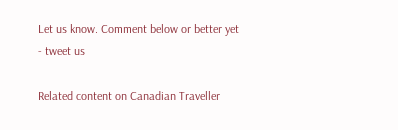Let us know. Comment below or better yet - tweet us

Related content on Canadian Traveller